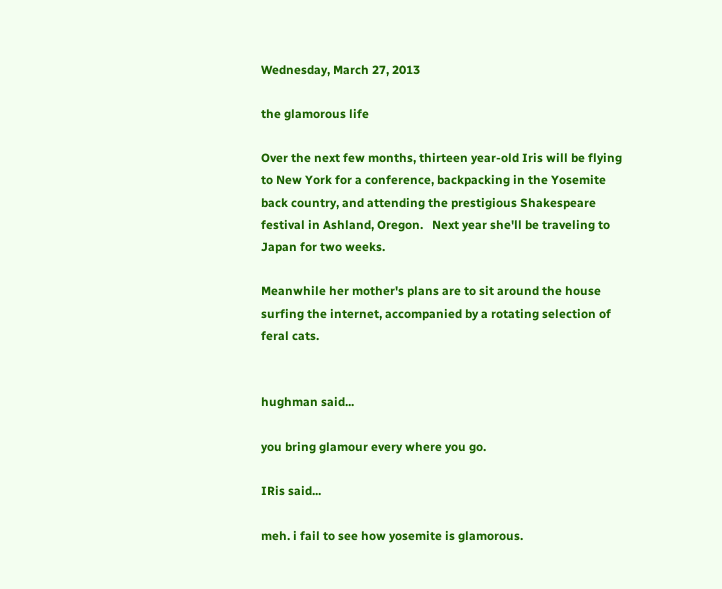Wednesday, March 27, 2013

the glamorous life

Over the next few months, thirteen year-old Iris will be flying to New York for a conference, backpacking in the Yosemite back country, and attending the prestigious Shakespeare festival in Ashland, Oregon.   Next year she'll be traveling to Japan for two weeks.

Meanwhile her mother's plans are to sit around the house surfing the internet, accompanied by a rotating selection of feral cats.


hughman said...

you bring glamour every where you go.

IRis said...

meh. i fail to see how yosemite is glamorous.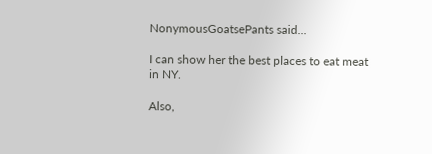NonymousGoatsePants said...

I can show her the best places to eat meat in NY.

Also,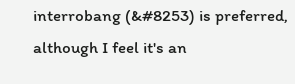interrobang (&#8253) is preferred, although I feel it's an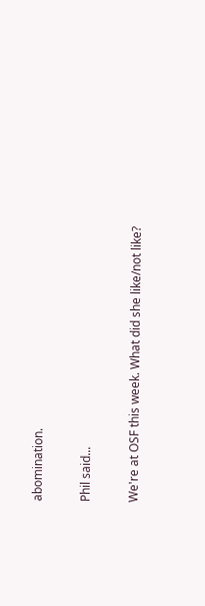abomination.

Phil said...

We're at OSF this week. What did she like/not like?